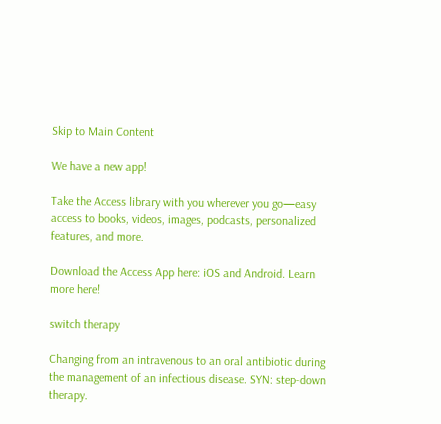Skip to Main Content

We have a new app!

Take the Access library with you wherever you go—easy access to books, videos, images, podcasts, personalized features, and more.

Download the Access App here: iOS and Android. Learn more here!

switch therapy

Changing from an intravenous to an oral antibiotic during the management of an infectious disease. SYN: step-down therapy.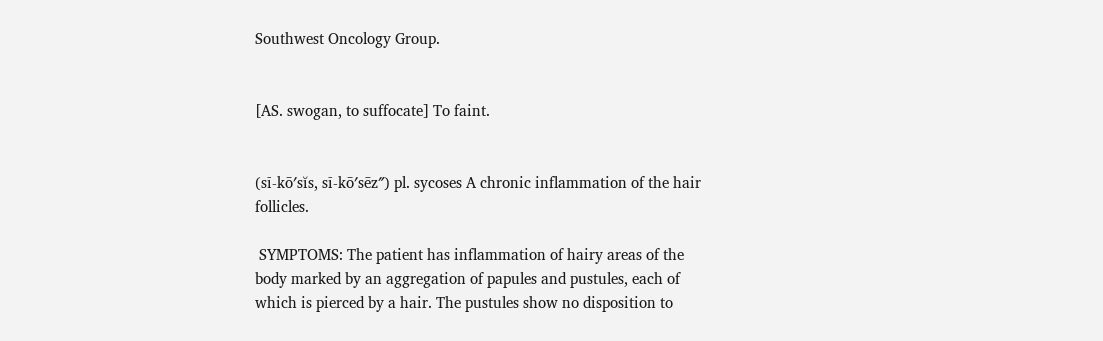Southwest Oncology Group.


[AS. swogan, to suffocate] To faint.


(sī-kō′sĭs, sī-kō′sēz″) pl. sycoses A chronic inflammation of the hair follicles.

 SYMPTOMS: The patient has inflammation of hairy areas of the body marked by an aggregation of papules and pustules, each of which is pierced by a hair. The pustules show no disposition to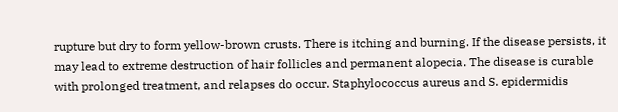rupture but dry to form yellow-brown crusts. There is itching and burning. If the disease persists, it may lead to extreme destruction of hair follicles and permanent alopecia. The disease is curable with prolonged treatment, and relapses do occur. Staphylococcus aureus and S. epidermidis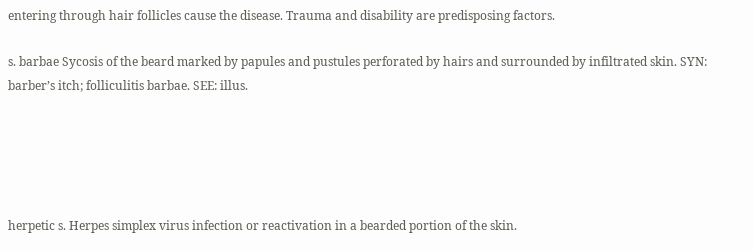entering through hair follicles cause the disease. Trauma and disability are predisposing factors.

s. barbae Sycosis of the beard marked by papules and pustules perforated by hairs and surrounded by infiltrated skin. SYN: barber’s itch; folliculitis barbae. SEE: illus.





herpetic s. Herpes simplex virus infection or reactivation in a bearded portion of the skin.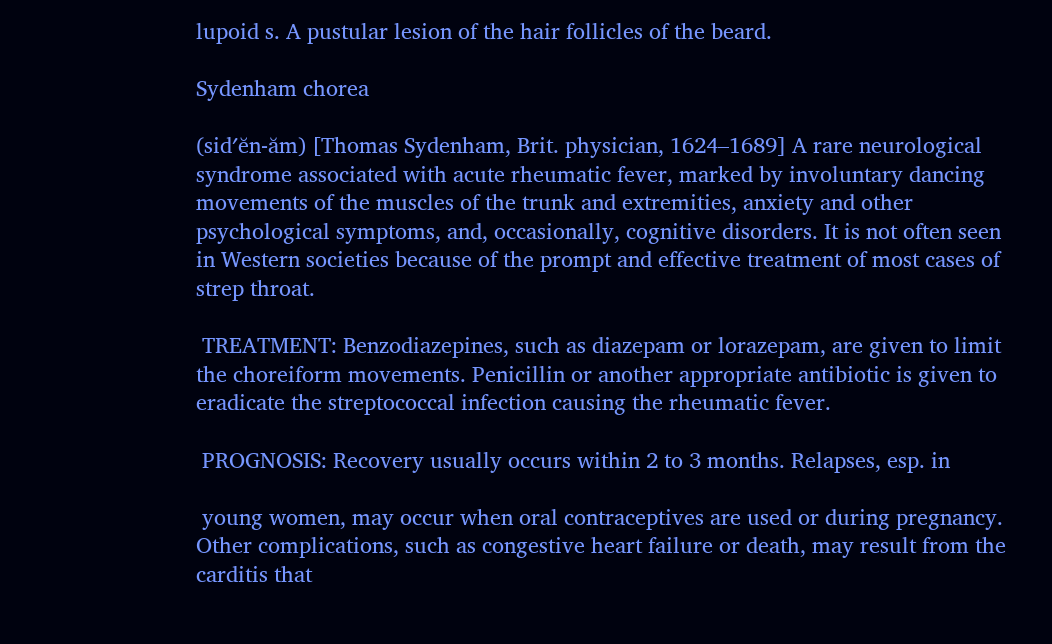lupoid s. A pustular lesion of the hair follicles of the beard.

Sydenham chorea

(sid′ĕn-ăm) [Thomas Sydenham, Brit. physician, 1624–1689] A rare neurological syndrome associated with acute rheumatic fever, marked by involuntary dancing movements of the muscles of the trunk and extremities, anxiety and other psychological symptoms, and, occasionally, cognitive disorders. It is not often seen in Western societies because of the prompt and effective treatment of most cases of strep throat.

 TREATMENT: Benzodiazepines, such as diazepam or lorazepam, are given to limit the choreiform movements. Penicillin or another appropriate antibiotic is given to eradicate the streptococcal infection causing the rheumatic fever.

 PROGNOSIS: Recovery usually occurs within 2 to 3 months. Relapses, esp. in

 young women, may occur when oral contraceptives are used or during pregnancy. Other complications, such as congestive heart failure or death, may result from the carditis that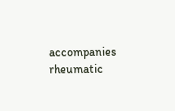accompanies rheumatic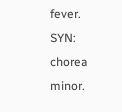fever. SYN: chorea minor.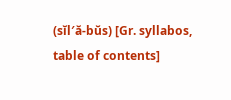(sĭl′ă-bŭs) [Gr. syllabos, table of contents]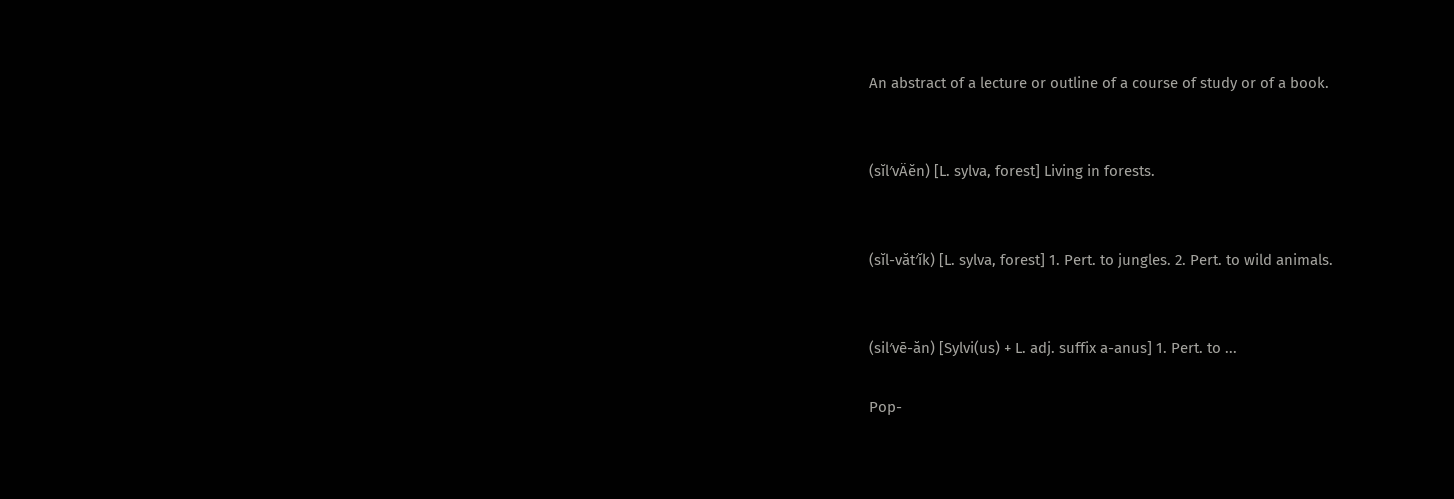An abstract of a lecture or outline of a course of study or of a book.


(sĭl′vÄĕn) [L. sylva, forest] Living in forests.


(sĭl-văt′ĭk) [L. sylva, forest] 1. Pert. to jungles. 2. Pert. to wild animals.


(sil′vē-ăn) [Sylvi(us) + L. adj. suffix a-anus] 1. Pert. to ...

Pop-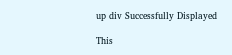up div Successfully Displayed

This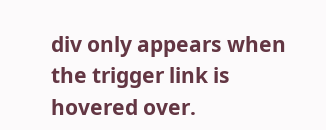div only appears when the trigger link is hovered over.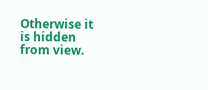Otherwise it is hidden from view.